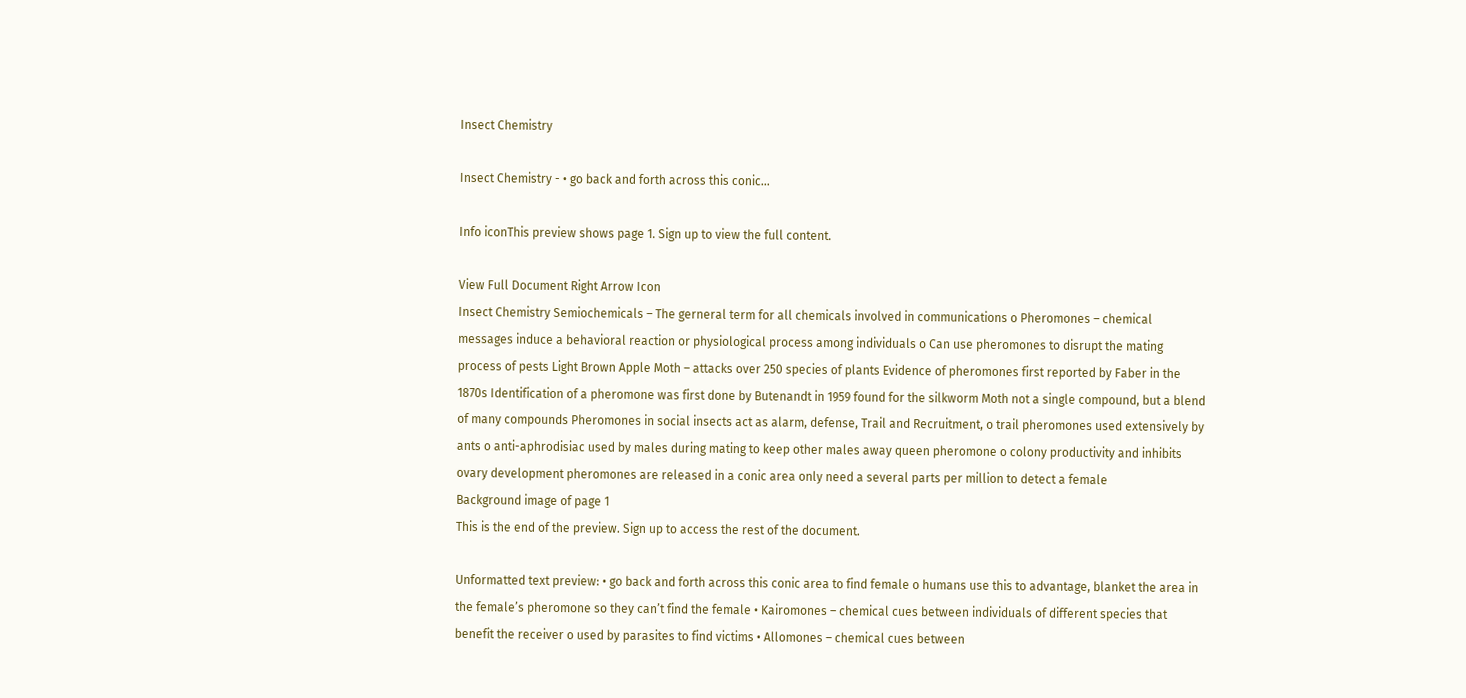Insect Chemistry

Insect Chemistry - • go back and forth across this conic...

Info iconThis preview shows page 1. Sign up to view the full content.

View Full Document Right Arrow Icon
Insect Chemistry Semiochemicals – The gerneral term for all chemicals involved in communications o Pheromones – chemical messages induce a behavioral reaction or physiological process among individuals o Can use pheromones to disrupt the mating process of pests Light Brown Apple Moth – attacks over 250 species of plants Evidence of pheromones first reported by Faber in the 1870s Identification of a pheromone was first done by Butenandt in 1959 found for the silkworm Moth not a single compound, but a blend of many compounds Pheromones in social insects act as alarm, defense, Trail and Recruitment, o trail pheromones used extensively by ants o anti-aphrodisiac used by males during mating to keep other males away queen pheromone o colony productivity and inhibits ovary development pheromones are released in a conic area only need a several parts per million to detect a female
Background image of page 1
This is the end of the preview. Sign up to access the rest of the document.

Unformatted text preview: • go back and forth across this conic area to find female o humans use this to advantage, blanket the area in the female’s pheromone so they can’t find the female • Kairomones – chemical cues between individuals of different species that benefit the receiver o used by parasites to find victims • Allomones – chemical cues between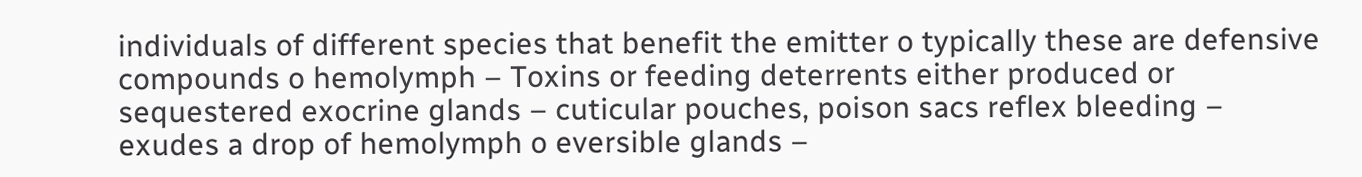individuals of different species that benefit the emitter o typically these are defensive compounds o hemolymph – Toxins or feeding deterrents either produced or sequestered exocrine glands – cuticular pouches, poison sacs reflex bleeding – exudes a drop of hemolymph o eversible glands –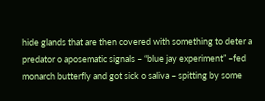hide glands that are then covered with something to deter a predator o aposematic signals – “blue jay experiment” –fed monarch butterfly and got sick o saliva – spitting by some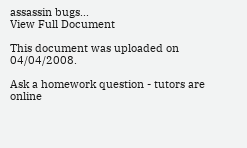assassin bugs...
View Full Document

This document was uploaded on 04/04/2008.

Ask a homework question - tutors are online